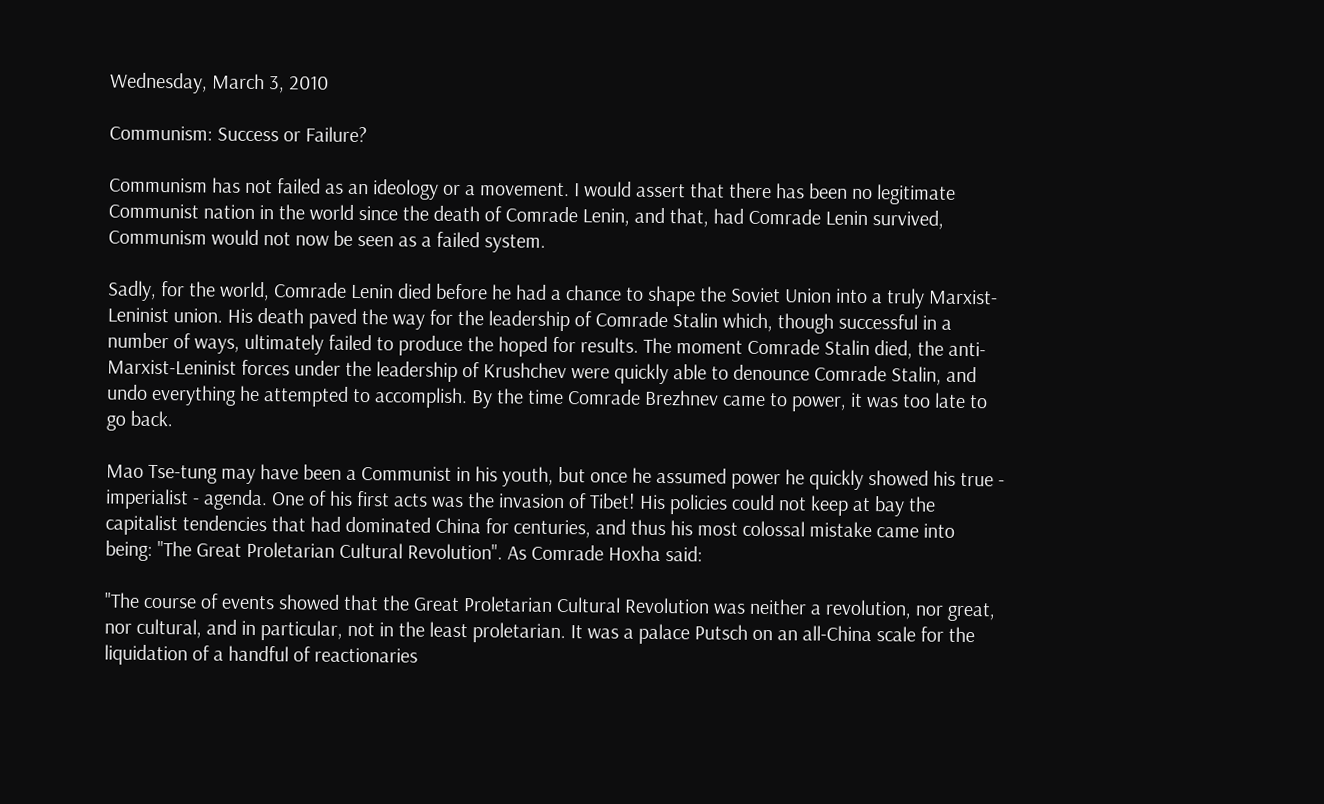Wednesday, March 3, 2010

Communism: Success or Failure?

Communism has not failed as an ideology or a movement. I would assert that there has been no legitimate Communist nation in the world since the death of Comrade Lenin, and that, had Comrade Lenin survived, Communism would not now be seen as a failed system.

Sadly, for the world, Comrade Lenin died before he had a chance to shape the Soviet Union into a truly Marxist-Leninist union. His death paved the way for the leadership of Comrade Stalin which, though successful in a number of ways, ultimately failed to produce the hoped for results. The moment Comrade Stalin died, the anti-Marxist-Leninist forces under the leadership of Krushchev were quickly able to denounce Comrade Stalin, and undo everything he attempted to accomplish. By the time Comrade Brezhnev came to power, it was too late to go back.

Mao Tse-tung may have been a Communist in his youth, but once he assumed power he quickly showed his true - imperialist - agenda. One of his first acts was the invasion of Tibet! His policies could not keep at bay the capitalist tendencies that had dominated China for centuries, and thus his most colossal mistake came into being: "The Great Proletarian Cultural Revolution". As Comrade Hoxha said:

"The course of events showed that the Great Proletarian Cultural Revolution was neither a revolution, nor great, nor cultural, and in particular, not in the least proletarian. It was a palace Putsch on an all-China scale for the liquidation of a handful of reactionaries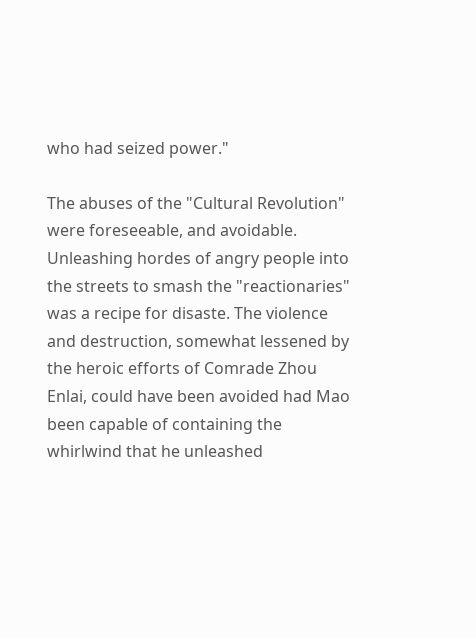who had seized power."

The abuses of the "Cultural Revolution" were foreseeable, and avoidable. Unleashing hordes of angry people into the streets to smash the "reactionaries" was a recipe for disaste. The violence and destruction, somewhat lessened by the heroic efforts of Comrade Zhou Enlai, could have been avoided had Mao been capable of containing the whirlwind that he unleashed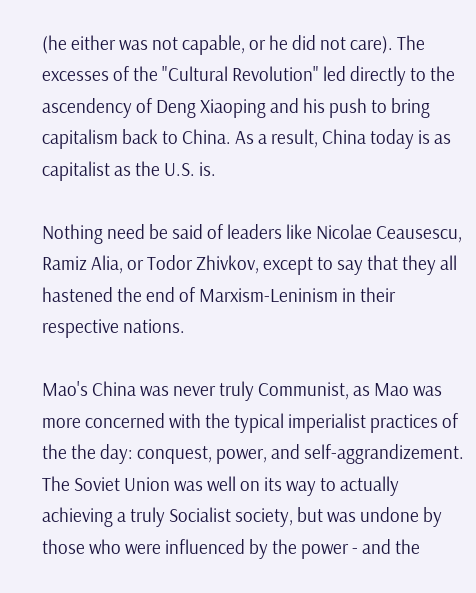(he either was not capable, or he did not care). The excesses of the "Cultural Revolution" led directly to the ascendency of Deng Xiaoping and his push to bring capitalism back to China. As a result, China today is as capitalist as the U.S. is.

Nothing need be said of leaders like Nicolae Ceausescu, Ramiz Alia, or Todor Zhivkov, except to say that they all hastened the end of Marxism-Leninism in their respective nations.

Mao's China was never truly Communist, as Mao was more concerned with the typical imperialist practices of the the day: conquest, power, and self-aggrandizement. The Soviet Union was well on its way to actually achieving a truly Socialist society, but was undone by those who were influenced by the power - and the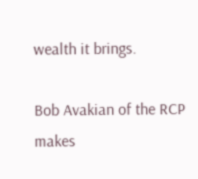wealth it brings.

Bob Avakian of the RCP makes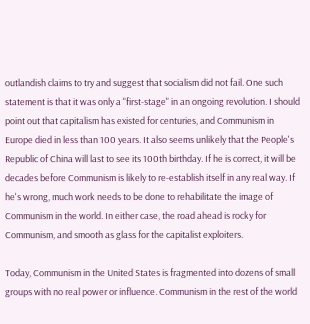outlandish claims to try and suggest that socialism did not fail. One such statement is that it was only a "first-stage" in an ongoing revolution. I should point out that capitalism has existed for centuries, and Communism in Europe died in less than 100 years. It also seems unlikely that the People's Republic of China will last to see its 100th birthday. If he is correct, it will be decades before Communism is likely to re-establish itself in any real way. If he's wrong, much work needs to be done to rehabilitate the image of Communism in the world. In either case, the road ahead is rocky for Communism, and smooth as glass for the capitalist exploiters.

Today, Communism in the United States is fragmented into dozens of small groups with no real power or influence. Communism in the rest of the world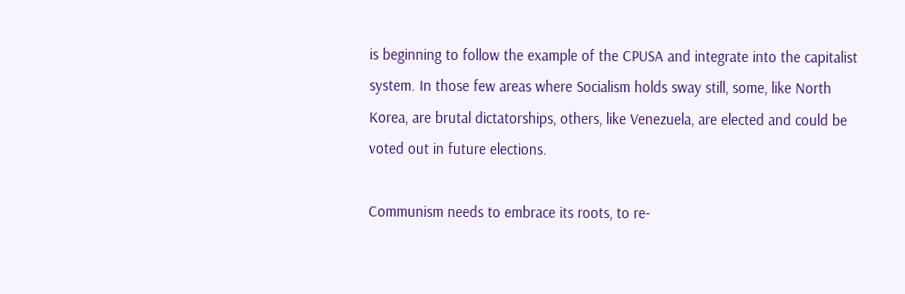is beginning to follow the example of the CPUSA and integrate into the capitalist system. In those few areas where Socialism holds sway still, some, like North Korea, are brutal dictatorships, others, like Venezuela, are elected and could be voted out in future elections.

Communism needs to embrace its roots, to re-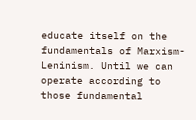educate itself on the fundamentals of Marxism-Leninism. Until we can operate according to those fundamental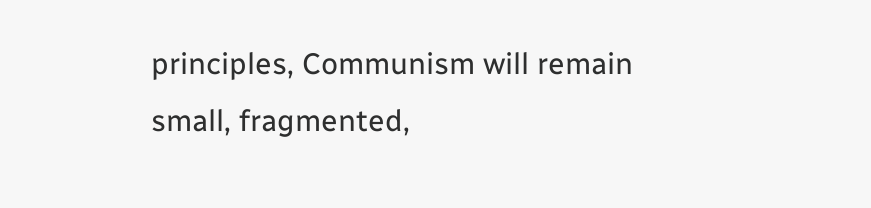principles, Communism will remain small, fragmented,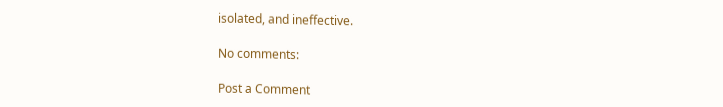isolated, and ineffective.

No comments:

Post a Comment